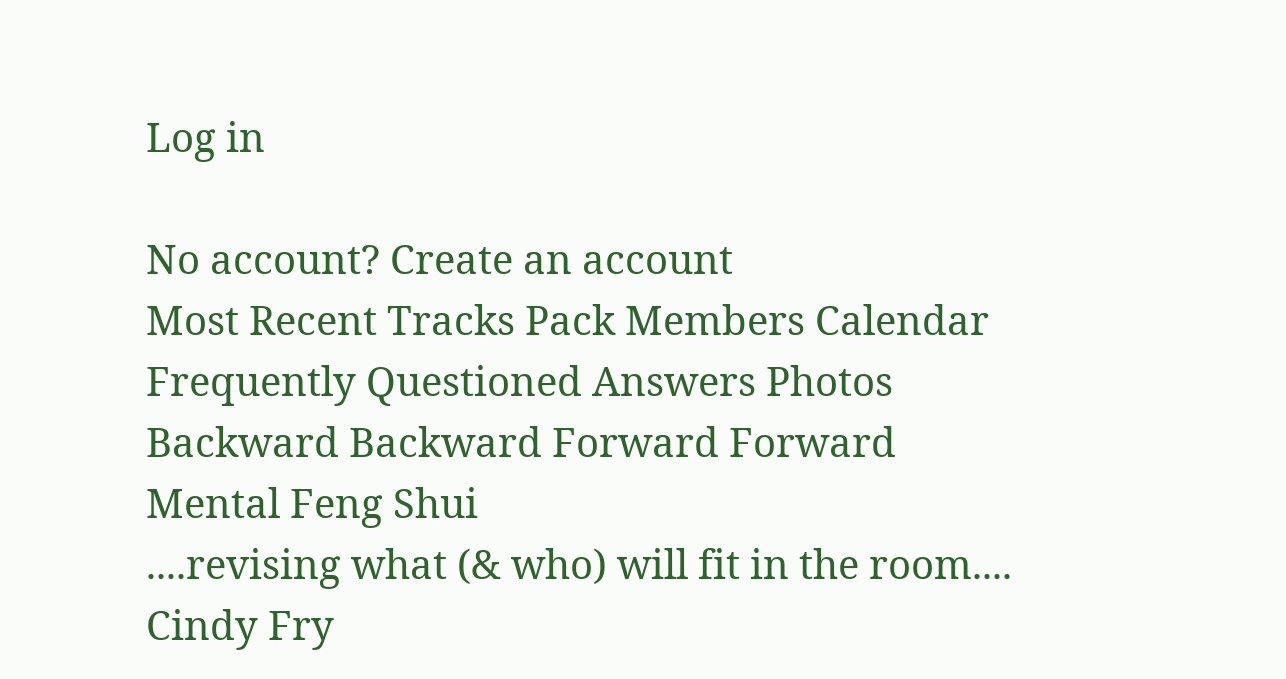Log in

No account? Create an account
Most Recent Tracks Pack Members Calendar Frequently Questioned Answers Photos Backward Backward Forward Forward
Mental Feng Shui
....revising what (& who) will fit in the room....
Cindy Fry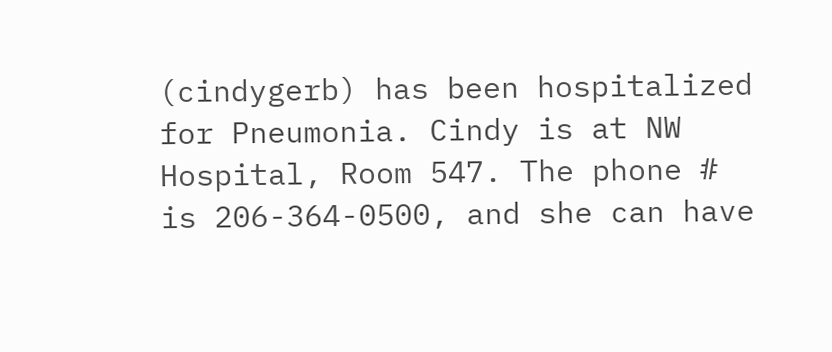(cindygerb) has been hospitalized for Pneumonia. Cindy is at NW Hospital, Room 547. The phone # is 206-364-0500, and she can have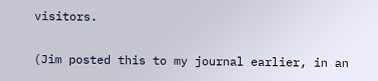visitors.

(Jim posted this to my journal earlier, in an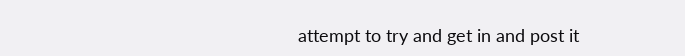attempt to try and get in and post it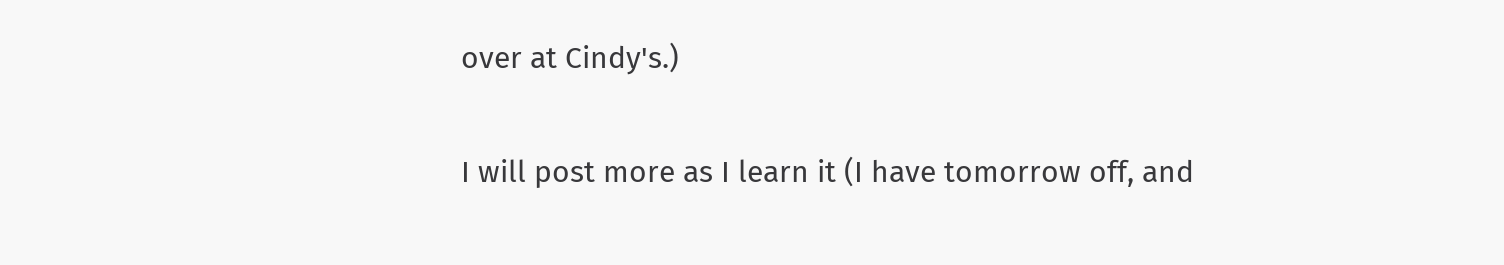over at Cindy's.)

I will post more as I learn it (I have tomorrow off, and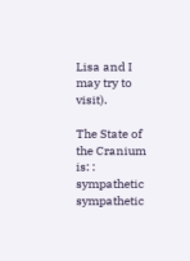Lisa and I may try to visit).

The State of the Cranium is: : sympathetic sympathetic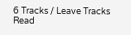6 Tracks / Leave Tracks
Read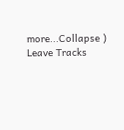more...Collapse )
Leave Tracks